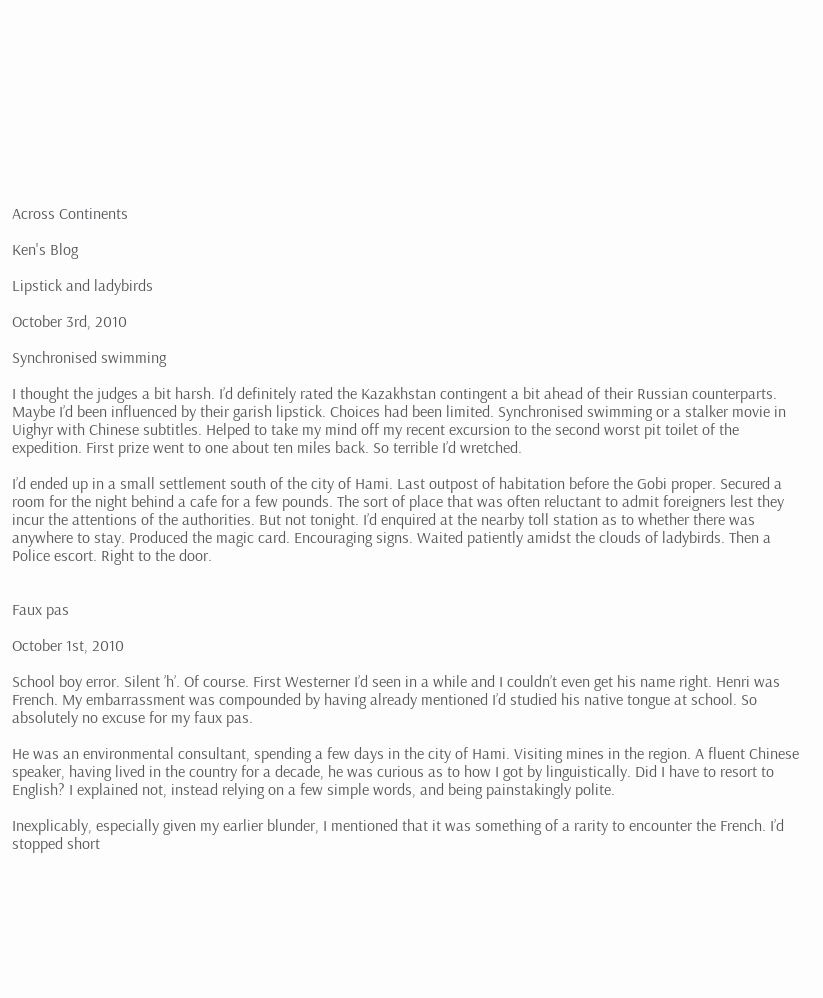Across Continents

Ken's Blog

Lipstick and ladybirds

October 3rd, 2010

Synchronised swimming

I thought the judges a bit harsh. I’d definitely rated the Kazakhstan contingent a bit ahead of their Russian counterparts. Maybe I’d been influenced by their garish lipstick. Choices had been limited. Synchronised swimming or a stalker movie in Uighyr with Chinese subtitles. Helped to take my mind off my recent excursion to the second worst pit toilet of the expedition. First prize went to one about ten miles back. So terrible I’d wretched.

I’d ended up in a small settlement south of the city of Hami. Last outpost of habitation before the Gobi proper. Secured a room for the night behind a cafe for a few pounds. The sort of place that was often reluctant to admit foreigners lest they incur the attentions of the authorities. But not tonight. I’d enquired at the nearby toll station as to whether there was anywhere to stay. Produced the magic card. Encouraging signs. Waited patiently amidst the clouds of ladybirds. Then a Police escort. Right to the door.


Faux pas

October 1st, 2010

School boy error. Silent ’h’. Of course. First Westerner I’d seen in a while and I couldn’t even get his name right. Henri was French. My embarrassment was compounded by having already mentioned I’d studied his native tongue at school. So absolutely no excuse for my faux pas.

He was an environmental consultant, spending a few days in the city of Hami. Visiting mines in the region. A fluent Chinese speaker, having lived in the country for a decade, he was curious as to how I got by linguistically. Did I have to resort to English? I explained not, instead relying on a few simple words, and being painstakingly polite.

Inexplicably, especially given my earlier blunder, I mentioned that it was something of a rarity to encounter the French. I’d stopped short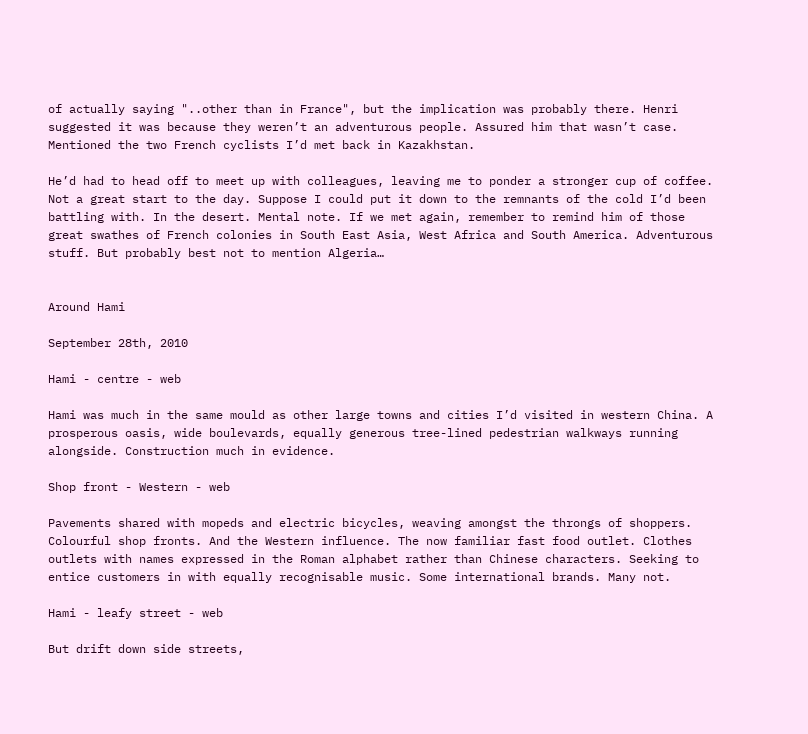of actually saying "..other than in France", but the implication was probably there. Henri suggested it was because they weren’t an adventurous people. Assured him that wasn’t case. Mentioned the two French cyclists I’d met back in Kazakhstan.

He’d had to head off to meet up with colleagues, leaving me to ponder a stronger cup of coffee. Not a great start to the day. Suppose I could put it down to the remnants of the cold I’d been battling with. In the desert. Mental note. If we met again, remember to remind him of those great swathes of French colonies in South East Asia, West Africa and South America. Adventurous stuff. But probably best not to mention Algeria…


Around Hami

September 28th, 2010

Hami - centre - web

Hami was much in the same mould as other large towns and cities I’d visited in western China. A prosperous oasis, wide boulevards, equally generous tree-lined pedestrian walkways running alongside. Construction much in evidence.

Shop front - Western - web

Pavements shared with mopeds and electric bicycles, weaving amongst the throngs of shoppers. Colourful shop fronts. And the Western influence. The now familiar fast food outlet. Clothes outlets with names expressed in the Roman alphabet rather than Chinese characters. Seeking to entice customers in with equally recognisable music. Some international brands. Many not.

Hami - leafy street - web

But drift down side streets,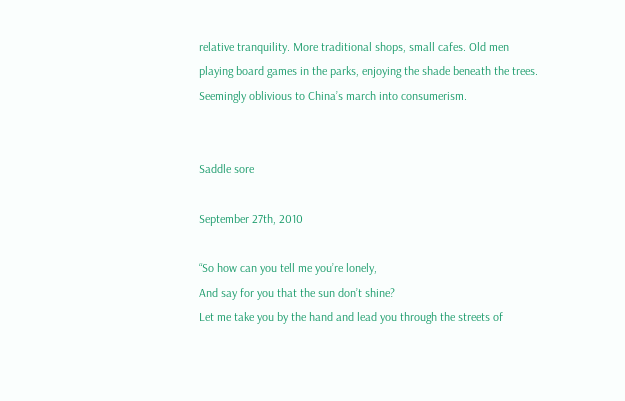relative tranquility. More traditional shops, small cafes. Old men playing board games in the parks, enjoying the shade beneath the trees. Seemingly oblivious to China’s march into consumerism.


Saddle sore

September 27th, 2010

“So how can you tell me you’re lonely,
And say for you that the sun don’t shine?
Let me take you by the hand and lead you through the streets of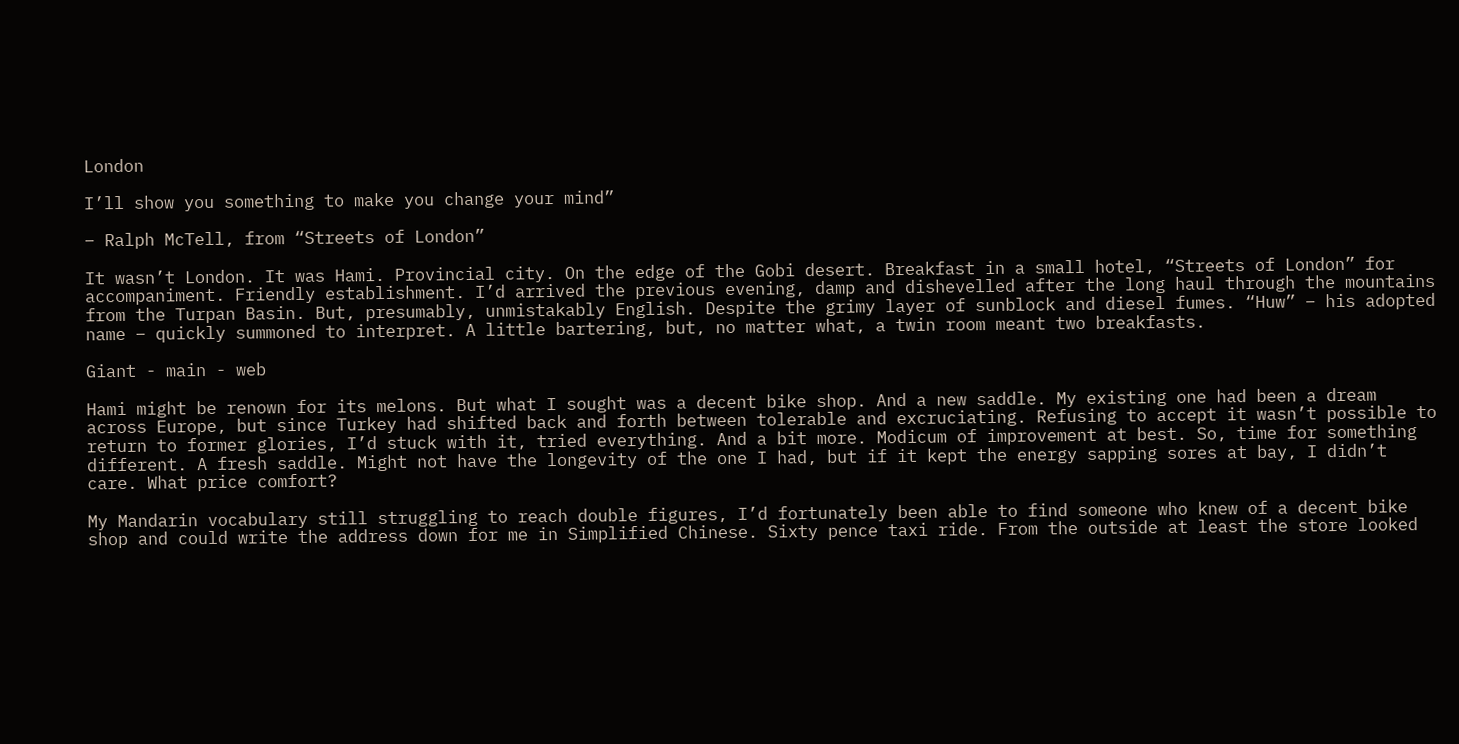London

I’ll show you something to make you change your mind”

– Ralph McTell, from “Streets of London”

It wasn’t London. It was Hami. Provincial city. On the edge of the Gobi desert. Breakfast in a small hotel, “Streets of London” for accompaniment. Friendly establishment. I’d arrived the previous evening, damp and dishevelled after the long haul through the mountains from the Turpan Basin. But, presumably, unmistakably English. Despite the grimy layer of sunblock and diesel fumes. “Huw” – his adopted name – quickly summoned to interpret. A little bartering, but, no matter what, a twin room meant two breakfasts.

Giant - main - web

Hami might be renown for its melons. But what I sought was a decent bike shop. And a new saddle. My existing one had been a dream across Europe, but since Turkey had shifted back and forth between tolerable and excruciating. Refusing to accept it wasn’t possible to return to former glories, I’d stuck with it, tried everything. And a bit more. Modicum of improvement at best. So, time for something different. A fresh saddle. Might not have the longevity of the one I had, but if it kept the energy sapping sores at bay, I didn’t care. What price comfort?

My Mandarin vocabulary still struggling to reach double figures, I’d fortunately been able to find someone who knew of a decent bike shop and could write the address down for me in Simplified Chinese. Sixty pence taxi ride. From the outside at least the store looked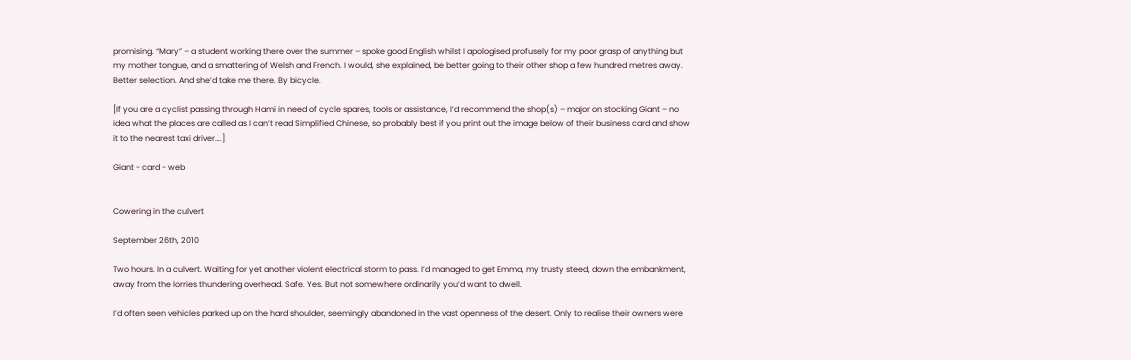promising. “Mary” – a student working there over the summer – spoke good English whilst I apologised profusely for my poor grasp of anything but my mother tongue, and a smattering of Welsh and French. I would, she explained, be better going to their other shop a few hundred metres away. Better selection. And she’d take me there. By bicycle.

[If you are a cyclist passing through Hami in need of cycle spares, tools or assistance, I’d recommend the shop(s) – major on stocking Giant – no idea what the places are called as I can’t read Simplified Chinese, so probably best if you print out the image below of their business card and show it to the nearest taxi driver….]

Giant - card - web


Cowering in the culvert

September 26th, 2010

Two hours. In a culvert. Waiting for yet another violent electrical storm to pass. I’d managed to get Emma, my trusty steed, down the embankment, away from the lorries thundering overhead. Safe. Yes. But not somewhere ordinarily you’d want to dwell.

I’d often seen vehicles parked up on the hard shoulder, seemingly abandoned in the vast openness of the desert. Only to realise their owners were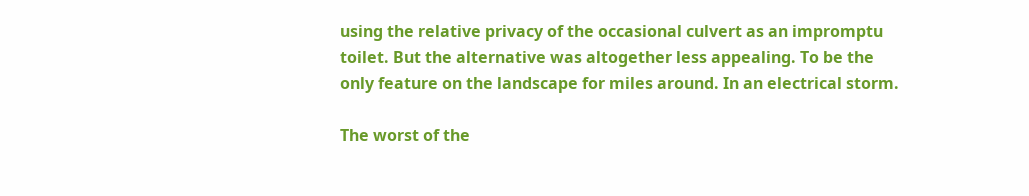using the relative privacy of the occasional culvert as an impromptu toilet. But the alternative was altogether less appealing. To be the only feature on the landscape for miles around. In an electrical storm.

The worst of the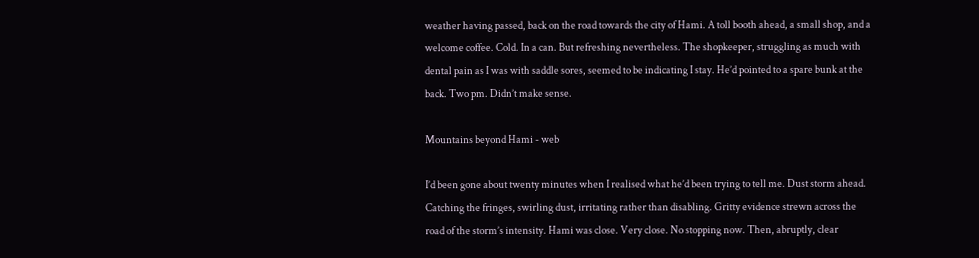weather having passed, back on the road towards the city of Hami. A toll booth ahead, a small shop, and a welcome coffee. Cold. In a can. But refreshing nevertheless. The shopkeeper, struggling as much with dental pain as I was with saddle sores, seemed to be indicating I stay. He’d pointed to a spare bunk at the back. Two pm. Didn’t make sense.

Mountains beyond Hami - web

I’d been gone about twenty minutes when I realised what he’d been trying to tell me. Dust storm ahead. Catching the fringes, swirling dust, irritating rather than disabling. Gritty evidence strewn across the road of the storm’s intensity. Hami was close. Very close. No stopping now. Then, abruptly, clear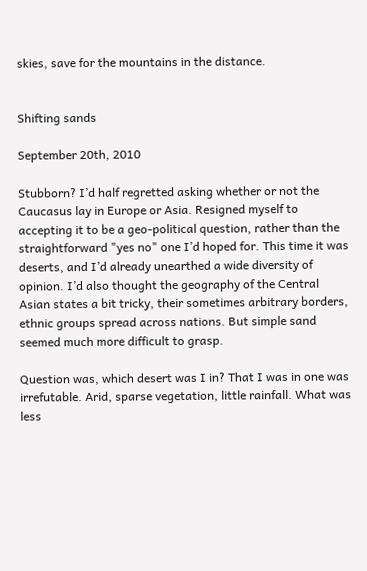skies, save for the mountains in the distance.


Shifting sands

September 20th, 2010

Stubborn? I’d half regretted asking whether or not the Caucasus lay in Europe or Asia. Resigned myself to accepting it to be a geo-political question, rather than the straightforward "yes no" one I’d hoped for. This time it was deserts, and I’d already unearthed a wide diversity of opinion. I’d also thought the geography of the Central Asian states a bit tricky, their sometimes arbitrary borders, ethnic groups spread across nations. But simple sand seemed much more difficult to grasp.

Question was, which desert was I in? That I was in one was irrefutable. Arid, sparse vegetation, little rainfall. What was less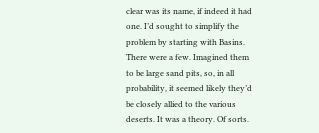clear was its name, if indeed it had one. I’d sought to simplify the problem by starting with Basins. There were a few. Imagined them to be large sand pits, so, in all probability, it seemed likely they’d be closely allied to the various deserts. It was a theory. Of sorts.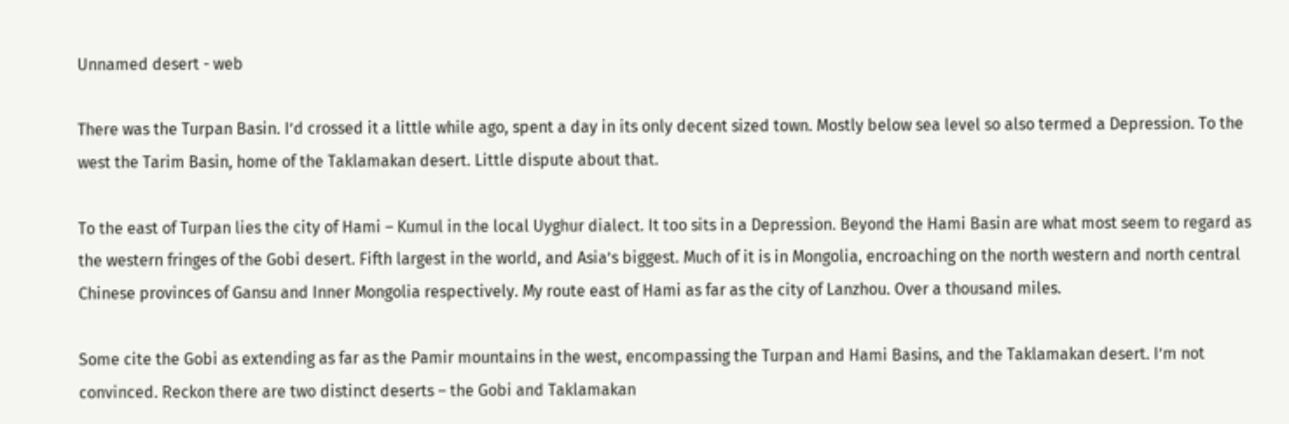Unnamed desert - web

There was the Turpan Basin. I’d crossed it a little while ago, spent a day in its only decent sized town. Mostly below sea level so also termed a Depression. To the west the Tarim Basin, home of the Taklamakan desert. Little dispute about that.

To the east of Turpan lies the city of Hami – Kumul in the local Uyghur dialect. It too sits in a Depression. Beyond the Hami Basin are what most seem to regard as the western fringes of the Gobi desert. Fifth largest in the world, and Asia’s biggest. Much of it is in Mongolia, encroaching on the north western and north central Chinese provinces of Gansu and Inner Mongolia respectively. My route east of Hami as far as the city of Lanzhou. Over a thousand miles.

Some cite the Gobi as extending as far as the Pamir mountains in the west, encompassing the Turpan and Hami Basins, and the Taklamakan desert. I’m not convinced. Reckon there are two distinct deserts – the Gobi and Taklamakan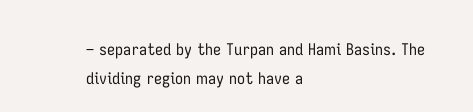– separated by the Turpan and Hami Basins. The dividing region may not have a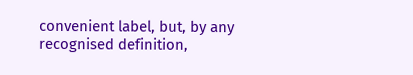convenient label, but, by any recognised definition,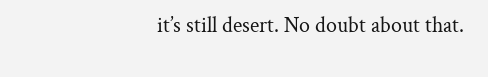it’s still desert. No doubt about that.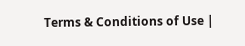Terms & Conditions of Use |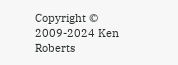Copyright © 2009-2024 Ken Roberts